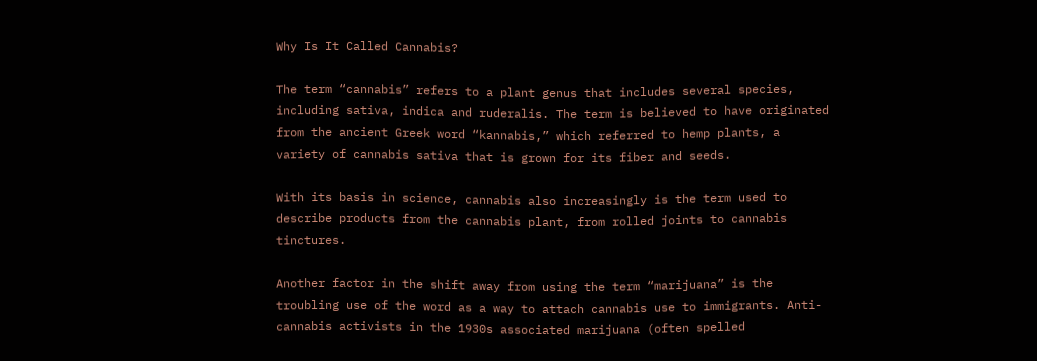Why Is It Called Cannabis?

The term “cannabis” refers to a plant genus that includes several species, including sativa, indica and ruderalis. The term is believed to have originated from the ancient Greek word “kannabis,” which referred to hemp plants, a variety of cannabis sativa that is grown for its fiber and seeds.

With its basis in science, cannabis also increasingly is the term used to describe products from the cannabis plant, from rolled joints to cannabis tinctures.

Another factor in the shift away from using the term “marijuana” is the troubling use of the word as a way to attach cannabis use to immigrants. Anti-cannabis activists in the 1930s associated marijuana (often spelled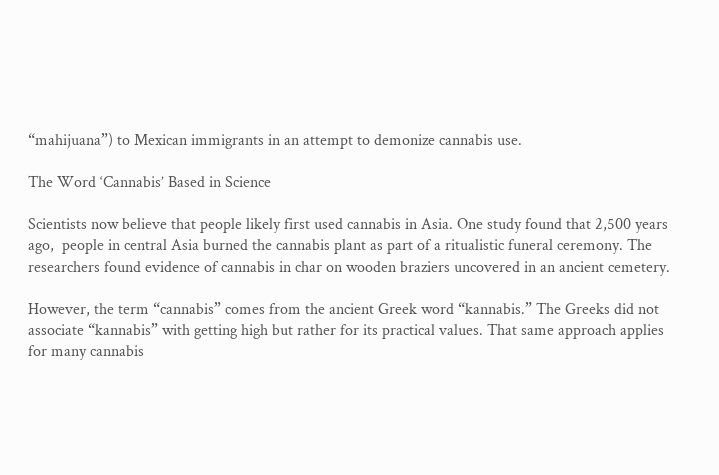“mahijuana”) to Mexican immigrants in an attempt to demonize cannabis use.

The Word ‘Cannabis’ Based in Science

Scientists now believe that people likely first used cannabis in Asia. One study found that 2,500 years ago,  people in central Asia burned the cannabis plant as part of a ritualistic funeral ceremony. The researchers found evidence of cannabis in char on wooden braziers uncovered in an ancient cemetery.

However, the term “cannabis” comes from the ancient Greek word “kannabis.” The Greeks did not associate “kannabis” with getting high but rather for its practical values. That same approach applies for many cannabis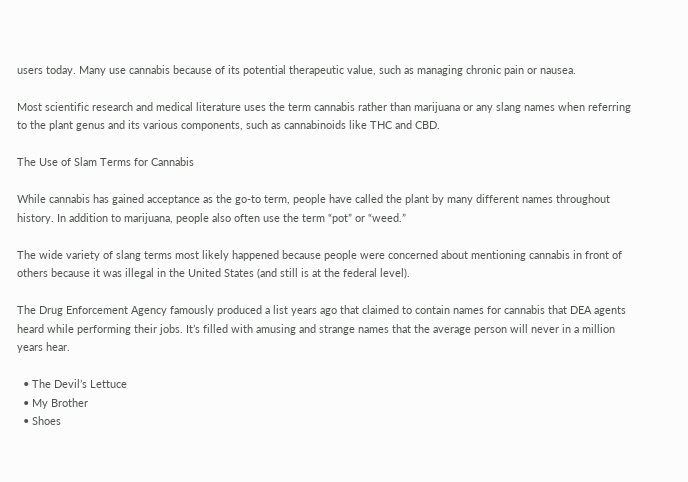users today. Many use cannabis because of its potential therapeutic value, such as managing chronic pain or nausea.

Most scientific research and medical literature uses the term cannabis rather than marijuana or any slang names when referring to the plant genus and its various components, such as cannabinoids like THC and CBD.

The Use of Slam Terms for Cannabis

While cannabis has gained acceptance as the go-to term, people have called the plant by many different names throughout history. In addition to marijuana, people also often use the term “pot” or “weed.”

The wide variety of slang terms most likely happened because people were concerned about mentioning cannabis in front of others because it was illegal in the United States (and still is at the federal level).

The Drug Enforcement Agency famously produced a list years ago that claimed to contain names for cannabis that DEA agents heard while performing their jobs. It’s filled with amusing and strange names that the average person will never in a million years hear.

  • The Devil’s Lettuce
  • My Brother
  • Shoes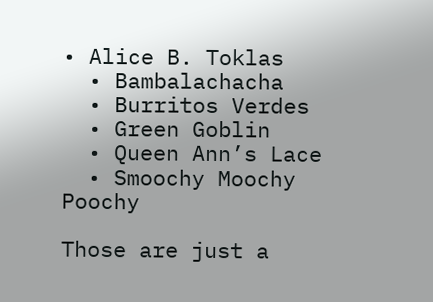• Alice B. Toklas
  • Bambalachacha
  • Burritos Verdes
  • Green Goblin
  • Queen Ann’s Lace
  • Smoochy Moochy Poochy

Those are just a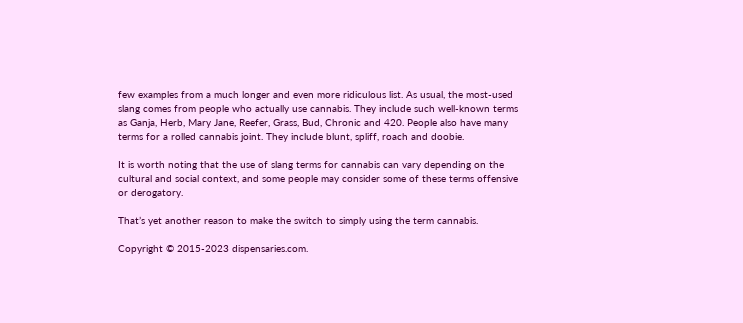few examples from a much longer and even more ridiculous list. As usual, the most-used slang comes from people who actually use cannabis. They include such well-known terms as Ganja, Herb, Mary Jane, Reefer, Grass, Bud, Chronic and 420. People also have many terms for a rolled cannabis joint. They include blunt, spliff, roach and doobie.

It is worth noting that the use of slang terms for cannabis can vary depending on the cultural and social context, and some people may consider some of these terms offensive or derogatory.

That’s yet another reason to make the switch to simply using the term cannabis.

Copyright © 2015-2023 dispensaries.com.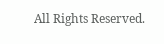All Rights Reserved.